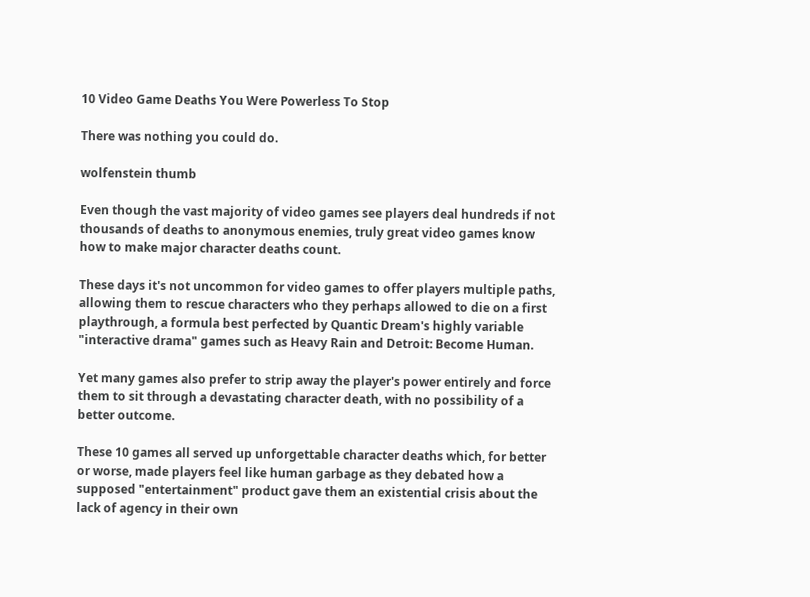10 Video Game Deaths You Were Powerless To Stop

There was nothing you could do.

wolfenstein thumb

Even though the vast majority of video games see players deal hundreds if not thousands of deaths to anonymous enemies, truly great video games know how to make major character deaths count.

These days it's not uncommon for video games to offer players multiple paths, allowing them to rescue characters who they perhaps allowed to die on a first playthrough, a formula best perfected by Quantic Dream's highly variable "interactive drama" games such as Heavy Rain and Detroit: Become Human.

Yet many games also prefer to strip away the player's power entirely and force them to sit through a devastating character death, with no possibility of a better outcome.

These 10 games all served up unforgettable character deaths which, for better or worse, made players feel like human garbage as they debated how a supposed "entertainment" product gave them an existential crisis about the lack of agency in their own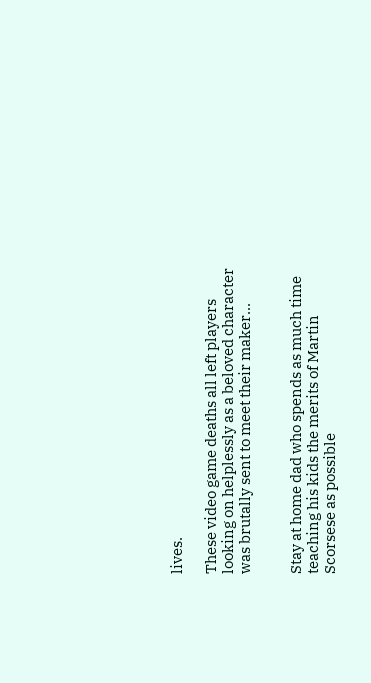lives.

These video game deaths all left players looking on helplessly as a beloved character was brutally sent to meet their maker...


Stay at home dad who spends as much time teaching his kids the merits of Martin Scorsese as possible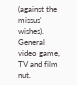(against the missus' wishes). General video game, TV and film nut.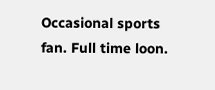Occasional sports fan. Full time loon.